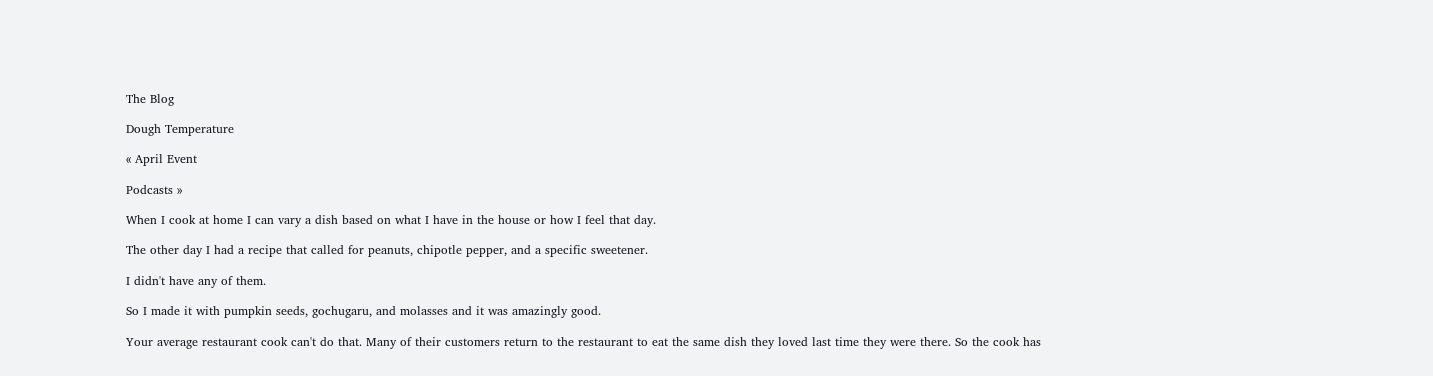The Blog

Dough Temperature

« April Event

Podcasts »

When I cook at home I can vary a dish based on what I have in the house or how I feel that day.

The other day I had a recipe that called for peanuts, chipotle pepper, and a specific sweetener.

I didn't have any of them.

So I made it with pumpkin seeds, gochugaru, and molasses and it was amazingly good.

Your average restaurant cook can't do that. Many of their customers return to the restaurant to eat the same dish they loved last time they were there. So the cook has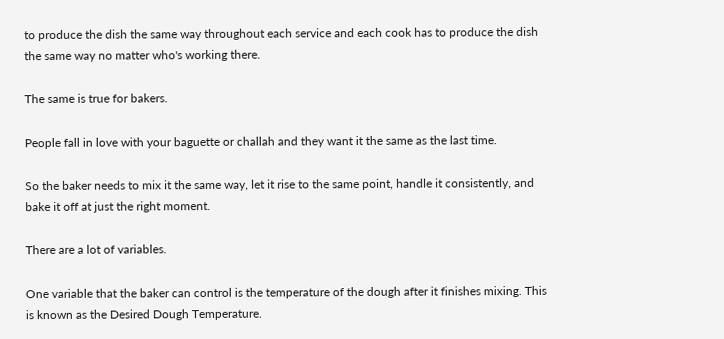to produce the dish the same way throughout each service and each cook has to produce the dish the same way no matter who's working there.

The same is true for bakers.

People fall in love with your baguette or challah and they want it the same as the last time.

So the baker needs to mix it the same way, let it rise to the same point, handle it consistently, and bake it off at just the right moment.

There are a lot of variables.

One variable that the baker can control is the temperature of the dough after it finishes mixing. This is known as the Desired Dough Temperature.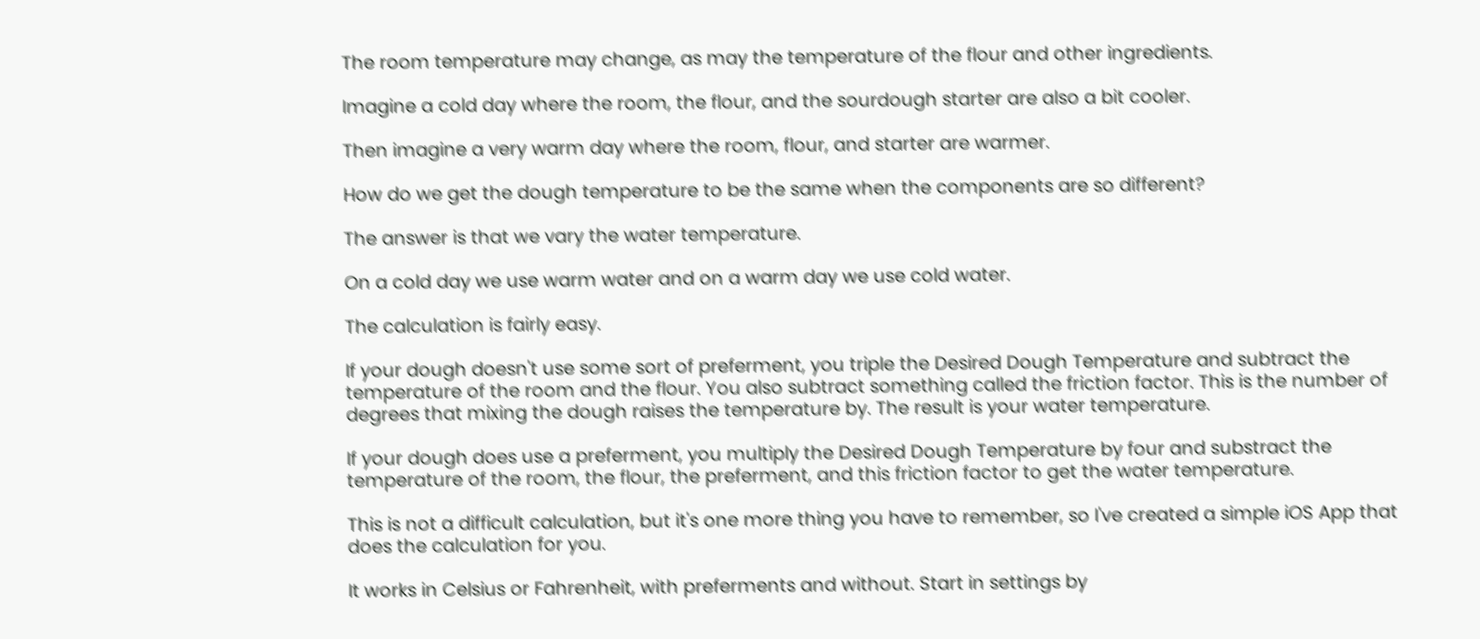The room temperature may change, as may the temperature of the flour and other ingredients.

Imagine a cold day where the room, the flour, and the sourdough starter are also a bit cooler.

Then imagine a very warm day where the room, flour, and starter are warmer.

How do we get the dough temperature to be the same when the components are so different?

The answer is that we vary the water temperature.

On a cold day we use warm water and on a warm day we use cold water.

The calculation is fairly easy.

If your dough doesn't use some sort of preferment, you triple the Desired Dough Temperature and subtract the temperature of the room and the flour. You also subtract something called the friction factor. This is the number of degrees that mixing the dough raises the temperature by. The result is your water temperature.

If your dough does use a preferment, you multiply the Desired Dough Temperature by four and substract the temperature of the room, the flour, the preferment, and this friction factor to get the water temperature.

This is not a difficult calculation, but it's one more thing you have to remember, so I've created a simple iOS App that does the calculation for you.

It works in Celsius or Fahrenheit, with preferments and without. Start in settings by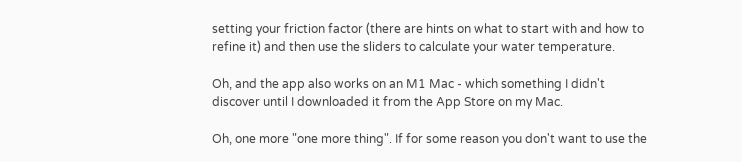setting your friction factor (there are hints on what to start with and how to refine it) and then use the sliders to calculate your water temperature.

Oh, and the app also works on an M1 Mac - which something I didn't discover until I downloaded it from the App Store on my Mac.

Oh, one more "one more thing". If for some reason you don't want to use the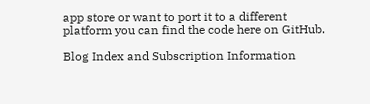app store or want to port it to a different platform you can find the code here on GitHub.

Blog Index and Subscription Information